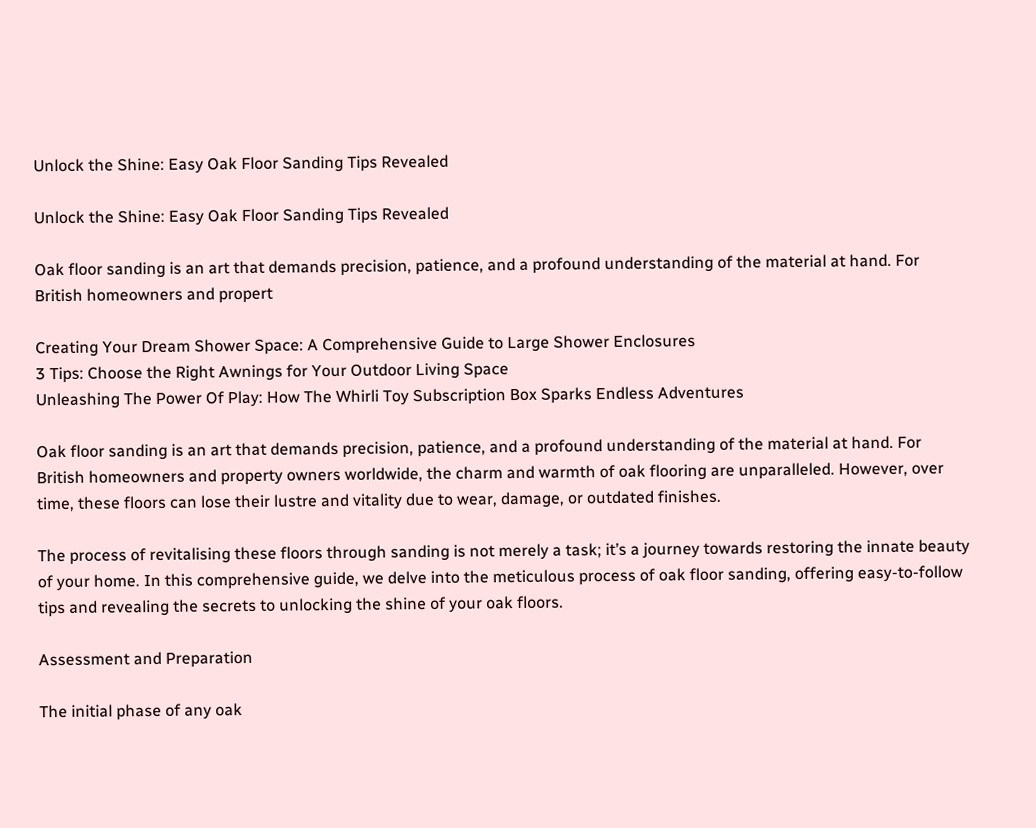Unlock the Shine: Easy Oak Floor Sanding Tips Revealed

Unlock the Shine: Easy Oak Floor Sanding Tips Revealed

Oak floor sanding is an art that demands precision, patience, and a profound understanding of the material at hand. For British homeowners and propert

Creating Your Dream Shower Space: A Comprehensive Guide to Large Shower Enclosures
3 Tips: Choose the Right Awnings for Your Outdoor Living Space
Unleashing The Power Of Play: How The Whirli Toy Subscription Box Sparks Endless Adventures

Oak floor sanding is an art that demands precision, patience, and a profound understanding of the material at hand. For British homeowners and property owners worldwide, the charm and warmth of oak flooring are unparalleled. However, over time, these floors can lose their lustre and vitality due to wear, damage, or outdated finishes.

The process of revitalising these floors through sanding is not merely a task; it’s a journey towards restoring the innate beauty of your home. In this comprehensive guide, we delve into the meticulous process of oak floor sanding, offering easy-to-follow tips and revealing the secrets to unlocking the shine of your oak floors.

Assessment and Preparation

The initial phase of any oak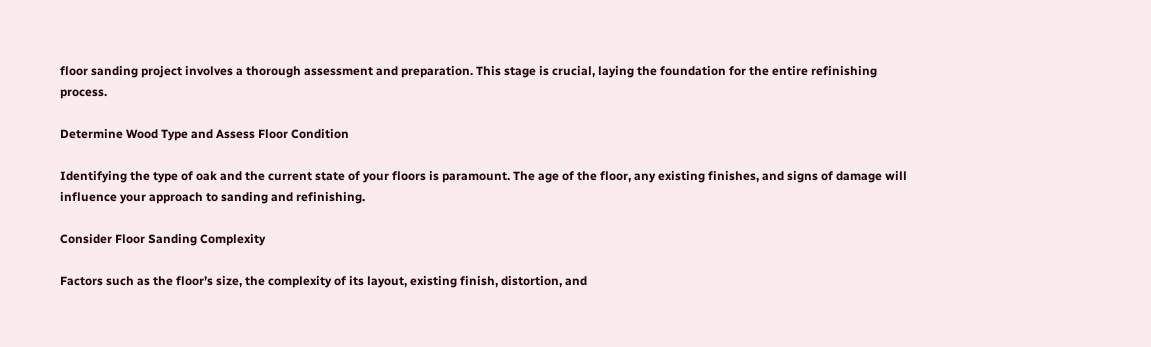floor sanding project involves a thorough assessment and preparation. This stage is crucial, laying the foundation for the entire refinishing process.

Determine Wood Type and Assess Floor Condition

Identifying the type of oak and the current state of your floors is paramount. The age of the floor, any existing finishes, and signs of damage will influence your approach to sanding and refinishing.

Consider Floor Sanding Complexity

Factors such as the floor’s size, the complexity of its layout, existing finish, distortion, and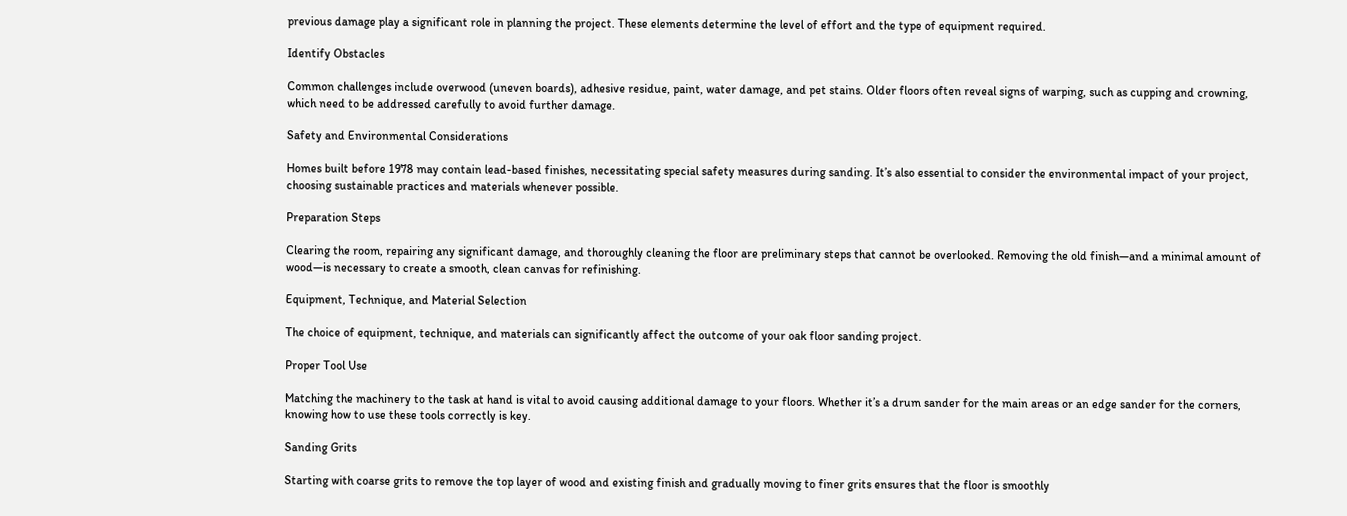previous damage play a significant role in planning the project. These elements determine the level of effort and the type of equipment required.

Identify Obstacles

Common challenges include overwood (uneven boards), adhesive residue, paint, water damage, and pet stains. Older floors often reveal signs of warping, such as cupping and crowning, which need to be addressed carefully to avoid further damage.

Safety and Environmental Considerations

Homes built before 1978 may contain lead-based finishes, necessitating special safety measures during sanding. It’s also essential to consider the environmental impact of your project, choosing sustainable practices and materials whenever possible.

Preparation Steps

Clearing the room, repairing any significant damage, and thoroughly cleaning the floor are preliminary steps that cannot be overlooked. Removing the old finish—and a minimal amount of wood—is necessary to create a smooth, clean canvas for refinishing.

Equipment, Technique, and Material Selection

The choice of equipment, technique, and materials can significantly affect the outcome of your oak floor sanding project.

Proper Tool Use

Matching the machinery to the task at hand is vital to avoid causing additional damage to your floors. Whether it’s a drum sander for the main areas or an edge sander for the corners, knowing how to use these tools correctly is key.

Sanding Grits

Starting with coarse grits to remove the top layer of wood and existing finish and gradually moving to finer grits ensures that the floor is smoothly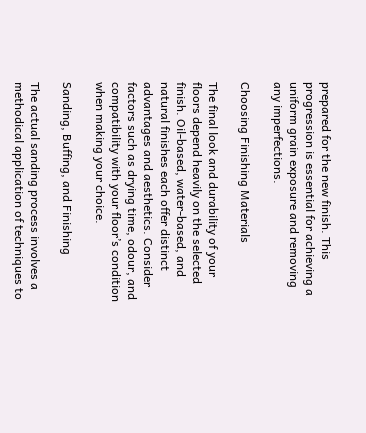prepared for the new finish. This progression is essential for achieving a uniform grain exposure and removing any imperfections.

Choosing Finishing Materials

The final look and durability of your floors depend heavily on the selected finish. Oil-based, water-based, and natural finishes each offer distinct advantages and aesthetics. Consider factors such as drying time, odour, and compatibility with your floor’s condition when making your choice.

Sanding, Buffing, and Finishing

The actual sanding process involves a methodical application of techniques to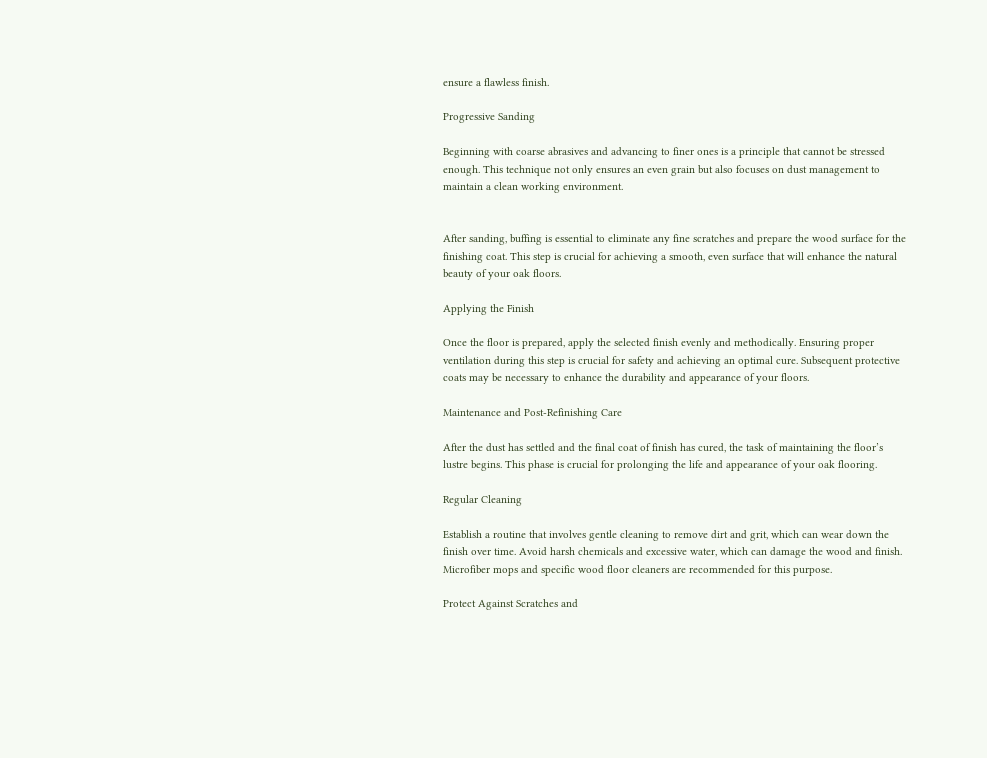ensure a flawless finish.

Progressive Sanding

Beginning with coarse abrasives and advancing to finer ones is a principle that cannot be stressed enough. This technique not only ensures an even grain but also focuses on dust management to maintain a clean working environment.


After sanding, buffing is essential to eliminate any fine scratches and prepare the wood surface for the finishing coat. This step is crucial for achieving a smooth, even surface that will enhance the natural beauty of your oak floors.

Applying the Finish

Once the floor is prepared, apply the selected finish evenly and methodically. Ensuring proper ventilation during this step is crucial for safety and achieving an optimal cure. Subsequent protective coats may be necessary to enhance the durability and appearance of your floors.

Maintenance and Post-Refinishing Care

After the dust has settled and the final coat of finish has cured, the task of maintaining the floor’s lustre begins. This phase is crucial for prolonging the life and appearance of your oak flooring.

Regular Cleaning

Establish a routine that involves gentle cleaning to remove dirt and grit, which can wear down the finish over time. Avoid harsh chemicals and excessive water, which can damage the wood and finish. Microfiber mops and specific wood floor cleaners are recommended for this purpose.

Protect Against Scratches and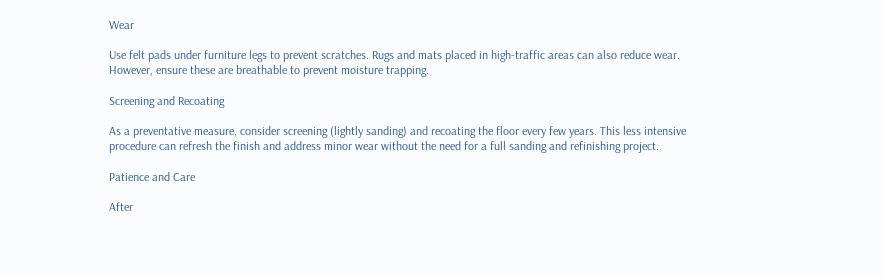Wear

Use felt pads under furniture legs to prevent scratches. Rugs and mats placed in high-traffic areas can also reduce wear. However, ensure these are breathable to prevent moisture trapping.

Screening and Recoating

As a preventative measure, consider screening (lightly sanding) and recoating the floor every few years. This less intensive procedure can refresh the finish and address minor wear without the need for a full sanding and refinishing project.

Patience and Care

After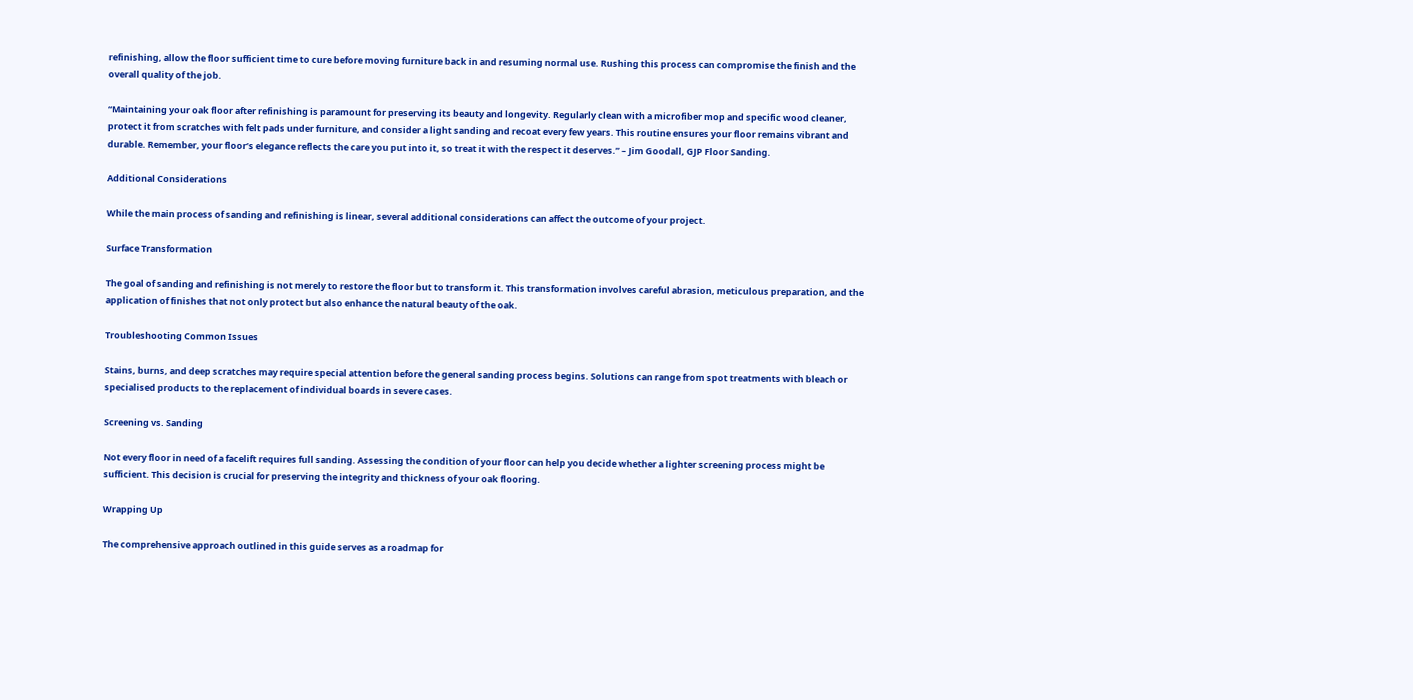refinishing, allow the floor sufficient time to cure before moving furniture back in and resuming normal use. Rushing this process can compromise the finish and the overall quality of the job.

“Maintaining your oak floor after refinishing is paramount for preserving its beauty and longevity. Regularly clean with a microfiber mop and specific wood cleaner, protect it from scratches with felt pads under furniture, and consider a light sanding and recoat every few years. This routine ensures your floor remains vibrant and durable. Remember, your floor’s elegance reflects the care you put into it, so treat it with the respect it deserves.” – Jim Goodall, GJP Floor Sanding.

Additional Considerations

While the main process of sanding and refinishing is linear, several additional considerations can affect the outcome of your project.

Surface Transformation

The goal of sanding and refinishing is not merely to restore the floor but to transform it. This transformation involves careful abrasion, meticulous preparation, and the application of finishes that not only protect but also enhance the natural beauty of the oak.

Troubleshooting Common Issues

Stains, burns, and deep scratches may require special attention before the general sanding process begins. Solutions can range from spot treatments with bleach or specialised products to the replacement of individual boards in severe cases.

Screening vs. Sanding

Not every floor in need of a facelift requires full sanding. Assessing the condition of your floor can help you decide whether a lighter screening process might be sufficient. This decision is crucial for preserving the integrity and thickness of your oak flooring.

Wrapping Up

The comprehensive approach outlined in this guide serves as a roadmap for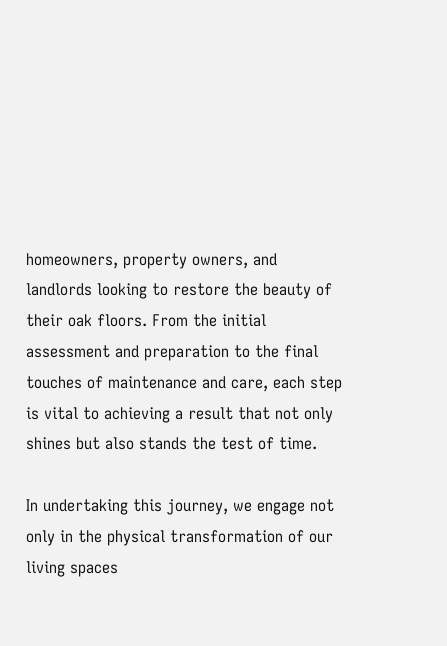homeowners, property owners, and landlords looking to restore the beauty of their oak floors. From the initial assessment and preparation to the final touches of maintenance and care, each step is vital to achieving a result that not only shines but also stands the test of time.

In undertaking this journey, we engage not only in the physical transformation of our living spaces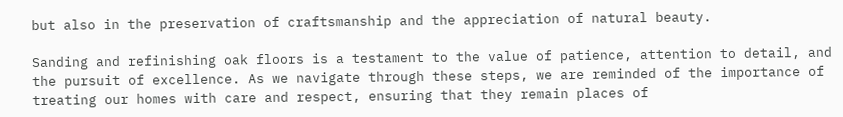but also in the preservation of craftsmanship and the appreciation of natural beauty.

Sanding and refinishing oak floors is a testament to the value of patience, attention to detail, and the pursuit of excellence. As we navigate through these steps, we are reminded of the importance of treating our homes with care and respect, ensuring that they remain places of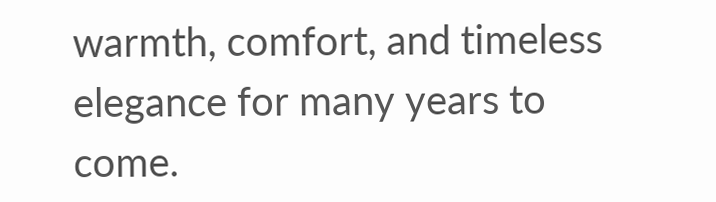warmth, comfort, and timeless elegance for many years to come.